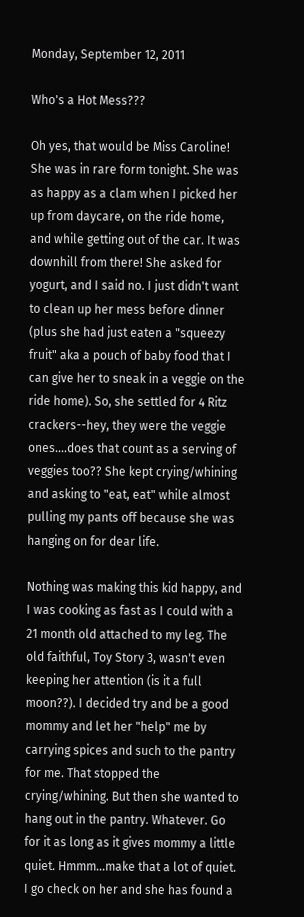Monday, September 12, 2011

Who's a Hot Mess???

Oh yes, that would be Miss Caroline! She was in rare form tonight. She was as happy as a clam when I picked her up from daycare, on the ride home, and while getting out of the car. It was downhill from there! She asked for yogurt, and I said no. I just didn't want to clean up her mess before dinner (plus she had just eaten a "squeezy fruit" aka a pouch of baby food that I can give her to sneak in a veggie on the ride home). So, she settled for 4 Ritz crackers--hey, they were the veggie ones....does that count as a serving of veggies too?? She kept crying/whining and asking to "eat, eat" while almost pulling my pants off because she was hanging on for dear life.

Nothing was making this kid happy, and I was cooking as fast as I could with a 21 month old attached to my leg. The old faithful, Toy Story 3, wasn't even keeping her attention (is it a full moon??). I decided try and be a good mommy and let her "help" me by carrying spices and such to the pantry for me. That stopped the crying/whining. But then she wanted to hang out in the pantry. Whatever. Go for it as long as it gives mommy a little quiet. Hmmm...make that a lot of quiet. I go check on her and she has found a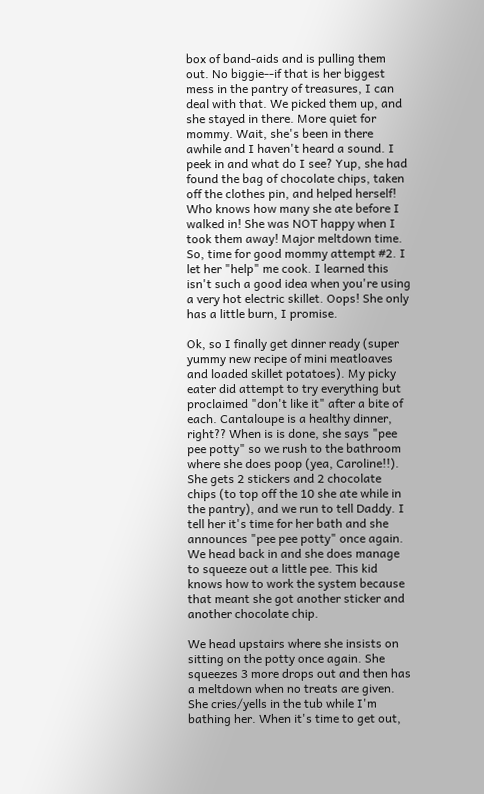box of band-aids and is pulling them out. No biggie--if that is her biggest mess in the pantry of treasures, I can deal with that. We picked them up, and she stayed in there. More quiet for mommy. Wait, she's been in there awhile and I haven't heard a sound. I peek in and what do I see? Yup, she had found the bag of chocolate chips, taken off the clothes pin, and helped herself! Who knows how many she ate before I walked in! She was NOT happy when I took them away! Major meltdown time. So, time for good mommy attempt #2. I let her "help" me cook. I learned this isn't such a good idea when you're using a very hot electric skillet. Oops! She only has a little burn, I promise.

Ok, so I finally get dinner ready (super yummy new recipe of mini meatloaves and loaded skillet potatoes). My picky eater did attempt to try everything but proclaimed "don't like it" after a bite of each. Cantaloupe is a healthy dinner, right?? When is is done, she says "pee pee potty" so we rush to the bathroom where she does poop (yea, Caroline!!). She gets 2 stickers and 2 chocolate chips (to top off the 10 she ate while in the pantry), and we run to tell Daddy. I tell her it's time for her bath and she announces "pee pee potty" once again. We head back in and she does manage to squeeze out a little pee. This kid knows how to work the system because that meant she got another sticker and another chocolate chip.

We head upstairs where she insists on sitting on the potty once again. She squeezes 3 more drops out and then has a meltdown when no treats are given. She cries/yells in the tub while I'm bathing her. When it's time to get out,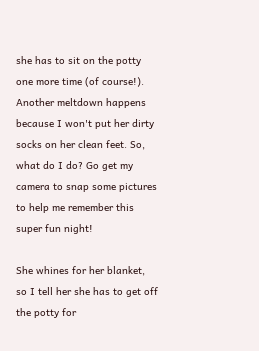she has to sit on the potty one more time (of course!). Another meltdown happens because I won't put her dirty socks on her clean feet. So, what do I do? Go get my camera to snap some pictures to help me remember this super fun night!

She whines for her blanket, so I tell her she has to get off the potty for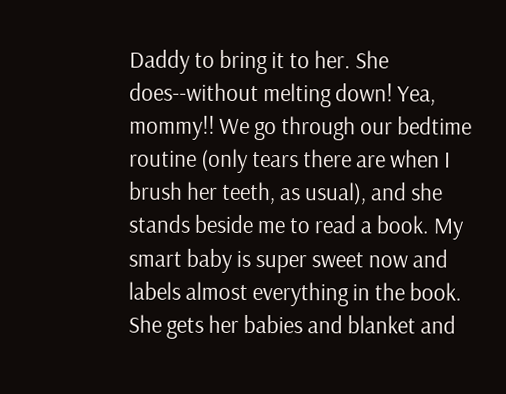Daddy to bring it to her. She does--without melting down! Yea, mommy!! We go through our bedtime routine (only tears there are when I brush her teeth, as usual), and she stands beside me to read a book. My smart baby is super sweet now and labels almost everything in the book. She gets her babies and blanket and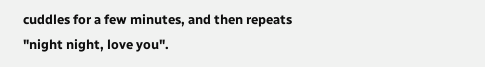cuddles for a few minutes, and then repeats "night night, love you".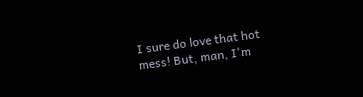I sure do love that hot mess! But, man, I'm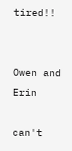tired!!


Owen and Erin

can't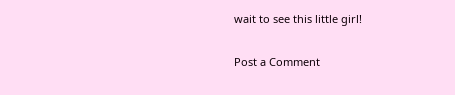wait to see this little girl!

Post a Comment